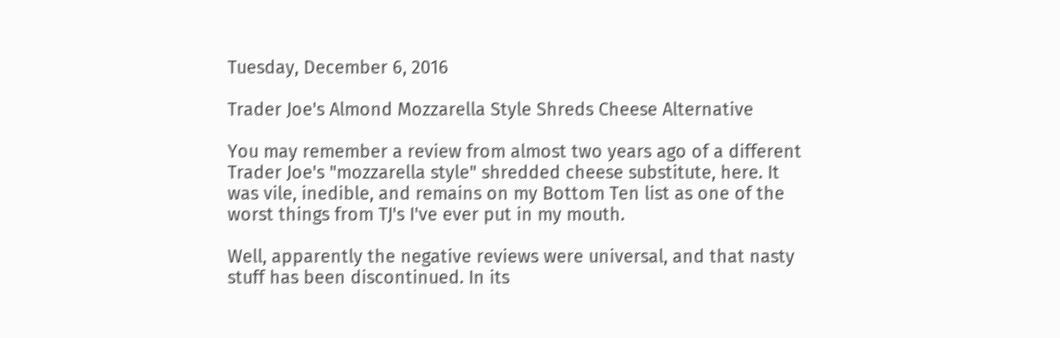Tuesday, December 6, 2016

Trader Joe's Almond Mozzarella Style Shreds Cheese Alternative

You may remember a review from almost two years ago of a different Trader Joe's "mozzarella style" shredded cheese substitute, here. It was vile, inedible, and remains on my Bottom Ten list as one of the worst things from TJ's I've ever put in my mouth.

Well, apparently the negative reviews were universal, and that nasty stuff has been discontinued. In its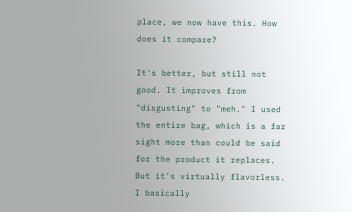place, we now have this. How does it compare?

It's better, but still not good. It improves from "disgusting" to "meh." I used the entire bag, which is a far sight more than could be said for the product it replaces. But it's virtually flavorless. I basically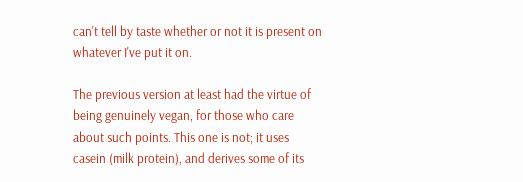can't tell by taste whether or not it is present on whatever I've put it on.

The previous version at least had the virtue of being genuinely vegan, for those who care about such points. This one is not; it uses casein (milk protein), and derives some of its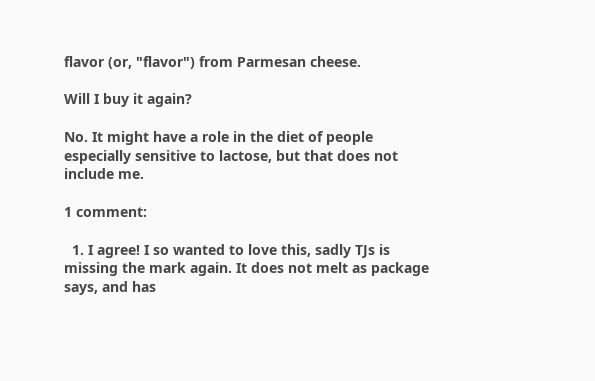flavor (or, "flavor") from Parmesan cheese.

Will I buy it again?

No. It might have a role in the diet of people especially sensitive to lactose, but that does not include me.

1 comment:

  1. I agree! I so wanted to love this, sadly TJs is missing the mark again. It does not melt as package says, and has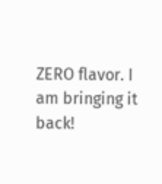ZERO flavor. I am bringing it back!